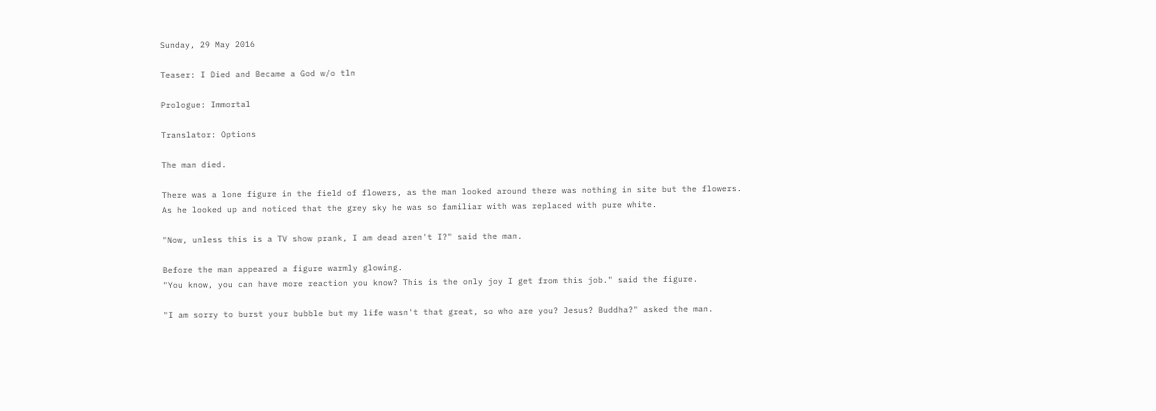Sunday, 29 May 2016

Teaser: I Died and Became a God w/o tln

Prologue: Immortal

Translator: Options

The man died.

There was a lone figure in the field of flowers, as the man looked around there was nothing in site but the flowers.
As he looked up and noticed that the grey sky he was so familiar with was replaced with pure white.

"Now, unless this is a TV show prank, I am dead aren't I?" said the man.

Before the man appeared a figure warmly glowing.
"You know, you can have more reaction you know? This is the only joy I get from this job." said the figure.

"I am sorry to burst your bubble but my life wasn't that great, so who are you? Jesus? Buddha?" asked the man.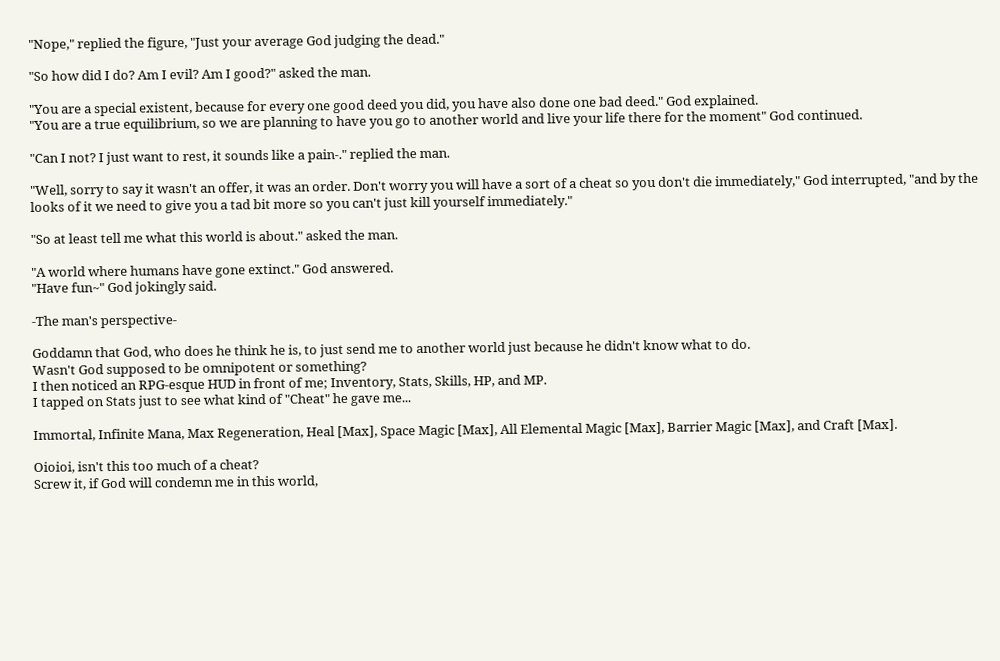"Nope," replied the figure, "Just your average God judging the dead."

"So how did I do? Am I evil? Am I good?" asked the man.

"You are a special existent, because for every one good deed you did, you have also done one bad deed." God explained.
"You are a true equilibrium, so we are planning to have you go to another world and live your life there for the moment" God continued.

"Can I not? I just want to rest, it sounds like a pain-." replied the man.

"Well, sorry to say it wasn't an offer, it was an order. Don't worry you will have a sort of a cheat so you don't die immediately," God interrupted, "and by the looks of it we need to give you a tad bit more so you can't just kill yourself immediately."

"So at least tell me what this world is about." asked the man.

"A world where humans have gone extinct." God answered.
"Have fun~" God jokingly said.

-The man's perspective-

Goddamn that God, who does he think he is, to just send me to another world just because he didn't know what to do.
Wasn't God supposed to be omnipotent or something?
I then noticed an RPG-esque HUD in front of me; Inventory, Stats, Skills, HP, and MP.
I tapped on Stats just to see what kind of "Cheat" he gave me...

Immortal, Infinite Mana, Max Regeneration, Heal [Max], Space Magic [Max], All Elemental Magic [Max], Barrier Magic [Max], and Craft [Max].

Oioioi, isn't this too much of a cheat?
Screw it, if God will condemn me in this world,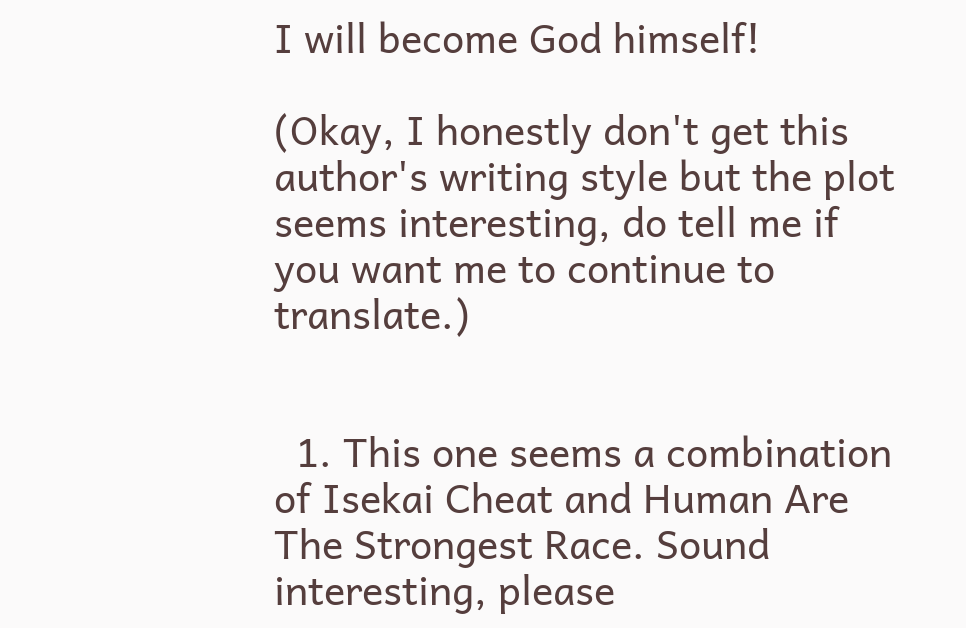I will become God himself!

(Okay, I honestly don't get this author's writing style but the plot seems interesting, do tell me if you want me to continue to translate.)


  1. This one seems a combination of Isekai Cheat and Human Are The Strongest Race. Sound interesting, please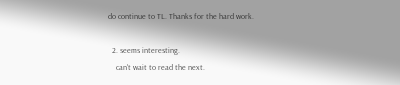do continue to TL. Thanks for the hard work.

  2. seems interesting.
    can't wait to read the next.